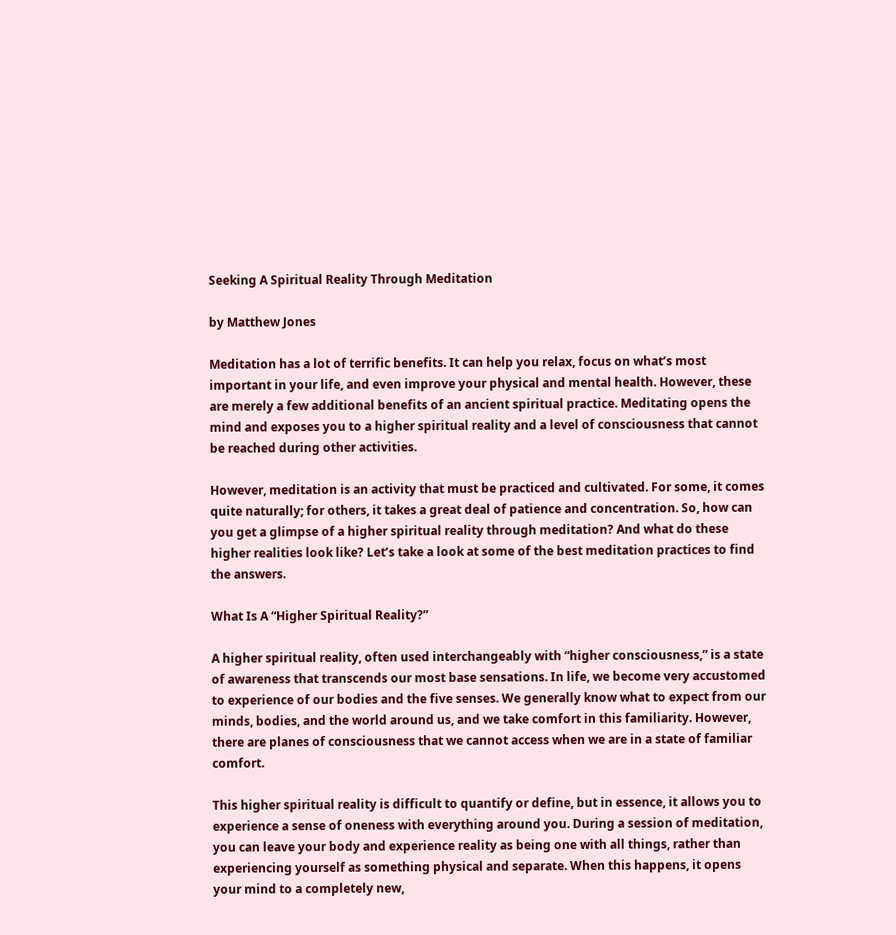Seeking A Spiritual Reality Through Meditation

by Matthew Jones

Meditation has a lot of terrific benefits. It can help you relax, focus on what’s most important in your life, and even improve your physical and mental health. However, these are merely a few additional benefits of an ancient spiritual practice. Meditating opens the mind and exposes you to a higher spiritual reality and a level of consciousness that cannot be reached during other activities.

However, meditation is an activity that must be practiced and cultivated. For some, it comes quite naturally; for others, it takes a great deal of patience and concentration. So, how can you get a glimpse of a higher spiritual reality through meditation? And what do these higher realities look like? Let’s take a look at some of the best meditation practices to find the answers.

What Is A “Higher Spiritual Reality?”

A higher spiritual reality, often used interchangeably with “higher consciousness,” is a state of awareness that transcends our most base sensations. In life, we become very accustomed to experience of our bodies and the five senses. We generally know what to expect from our minds, bodies, and the world around us, and we take comfort in this familiarity. However, there are planes of consciousness that we cannot access when we are in a state of familiar comfort.

This higher spiritual reality is difficult to quantify or define, but in essence, it allows you to experience a sense of oneness with everything around you. During a session of meditation, you can leave your body and experience reality as being one with all things, rather than experiencing yourself as something physical and separate. When this happens, it opens your mind to a completely new,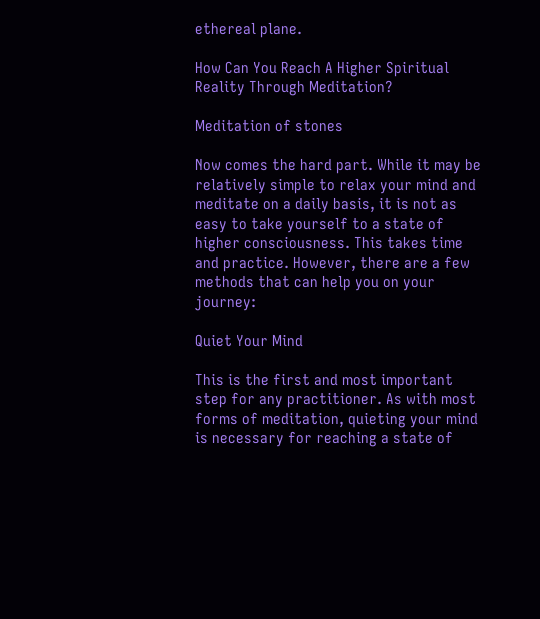ethereal plane.

How Can You Reach A Higher Spiritual Reality Through Meditation?

Meditation of stones

Now comes the hard part. While it may be relatively simple to relax your mind and meditate on a daily basis, it is not as easy to take yourself to a state of higher consciousness. This takes time and practice. However, there are a few methods that can help you on your journey:

Quiet Your Mind

This is the first and most important step for any practitioner. As with most forms of meditation, quieting your mind is necessary for reaching a state of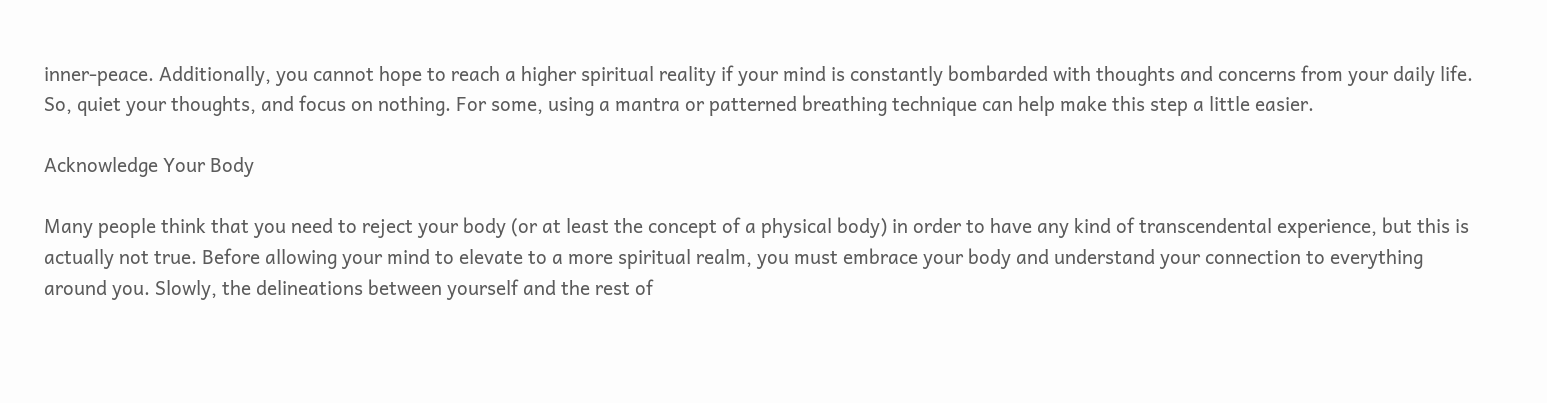inner-peace. Additionally, you cannot hope to reach a higher spiritual reality if your mind is constantly bombarded with thoughts and concerns from your daily life. So, quiet your thoughts, and focus on nothing. For some, using a mantra or patterned breathing technique can help make this step a little easier.

Acknowledge Your Body

Many people think that you need to reject your body (or at least the concept of a physical body) in order to have any kind of transcendental experience, but this is actually not true. Before allowing your mind to elevate to a more spiritual realm, you must embrace your body and understand your connection to everything around you. Slowly, the delineations between yourself and the rest of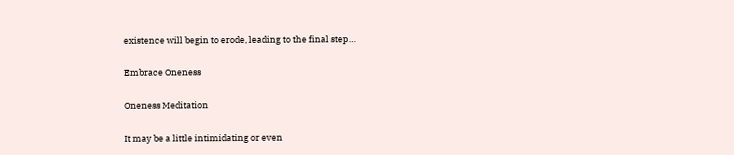existence will begin to erode, leading to the final step…

Embrace Oneness

Oneness Meditation

It may be a little intimidating or even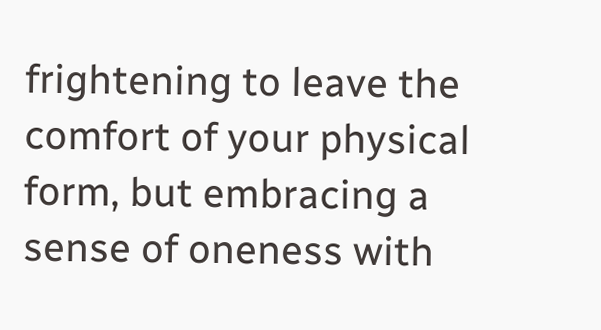frightening to leave the comfort of your physical form, but embracing a sense of oneness with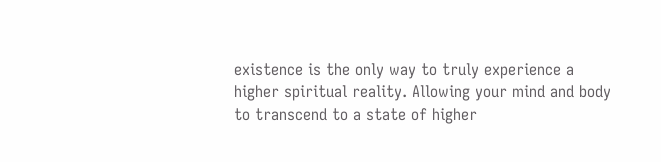existence is the only way to truly experience a higher spiritual reality. Allowing your mind and body to transcend to a state of higher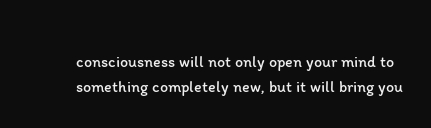consciousness will not only open your mind to something completely new, but it will bring you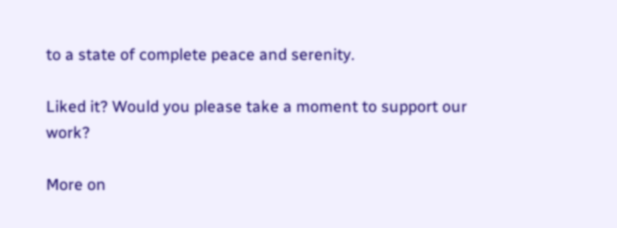to a state of complete peace and serenity.

Liked it? Would you please take a moment to support our work?

More on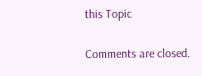this Topic

Comments are closed.